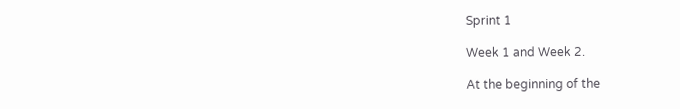Sprint 1

Week 1 and Week 2.

At the beginning of the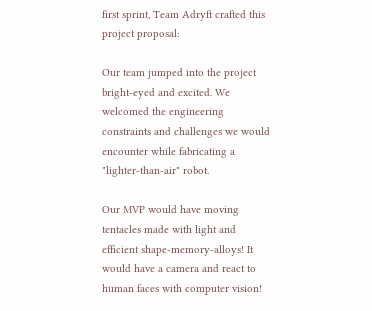first sprint, Team Adryft crafted this project proposal:

Our team jumped into the project bright-eyed and excited. We welcomed the engineering constraints and challenges we would encounter while fabricating a "lighter-than-air" robot.

Our MVP would have moving tentacles made with light and efficient shape-memory-alloys! It would have a camera and react to human faces with computer vision!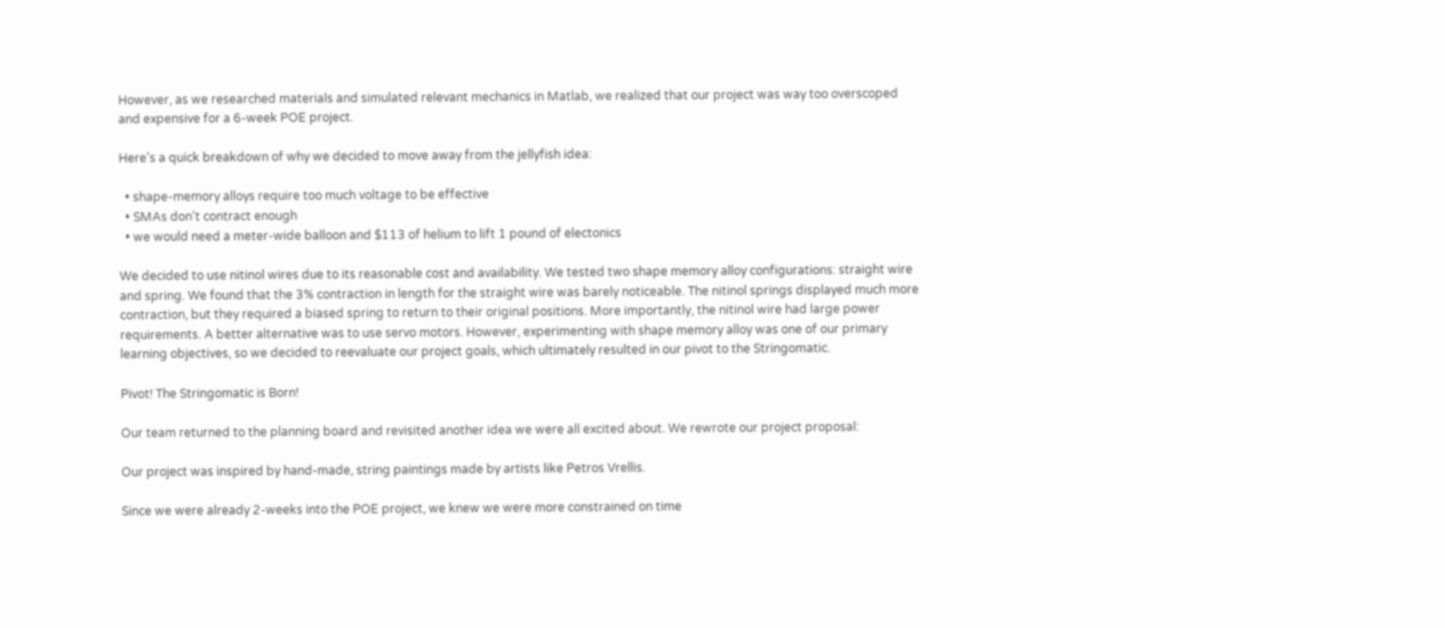However, as we researched materials and simulated relevant mechanics in Matlab, we realized that our project was way too overscoped and expensive for a 6-week POE project.

Here's a quick breakdown of why we decided to move away from the jellyfish idea:

  • shape-memory alloys require too much voltage to be effective
  • SMAs don't contract enough
  • we would need a meter-wide balloon and $113 of helium to lift 1 pound of electonics

We decided to use nitinol wires due to its reasonable cost and availability. We tested two shape memory alloy configurations: straight wire and spring. We found that the 3% contraction in length for the straight wire was barely noticeable. The nitinol springs displayed much more contraction, but they required a biased spring to return to their original positions. More importantly, the nitinol wire had large power requirements. A better alternative was to use servo motors. However, experimenting with shape memory alloy was one of our primary learning objectives, so we decided to reevaluate our project goals, which ultimately resulted in our pivot to the Stringomatic.

Pivot! The Stringomatic is Born!

Our team returned to the planning board and revisited another idea we were all excited about. We rewrote our project proposal:

Our project was inspired by hand-made, string paintings made by artists like Petros Vrellis.

Since we were already 2-weeks into the POE project, we knew we were more constrained on time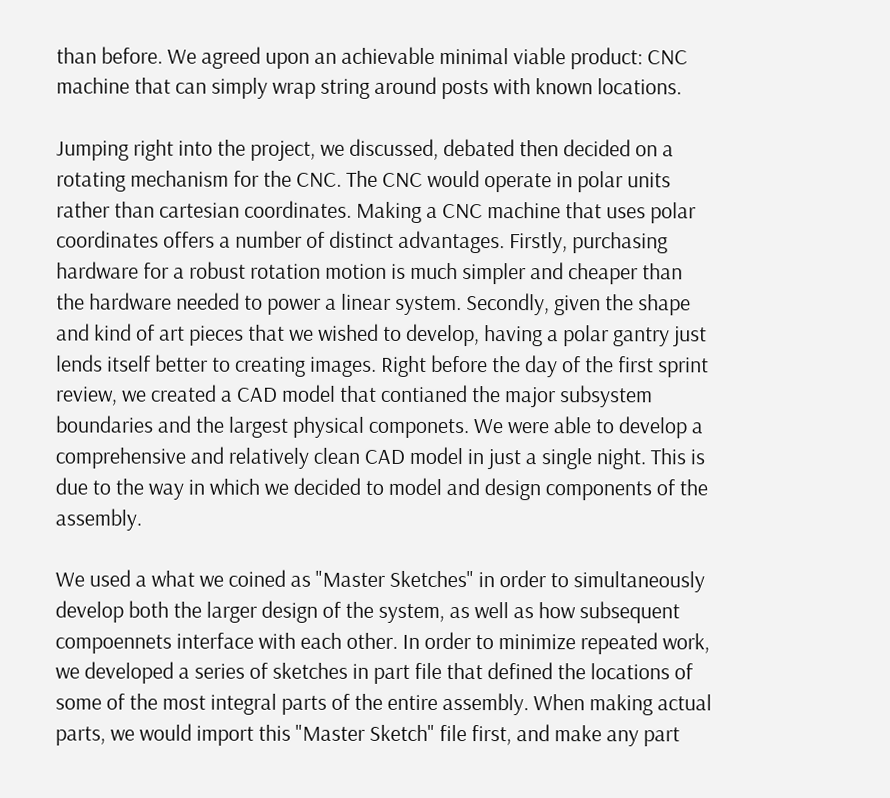than before. We agreed upon an achievable minimal viable product: CNC machine that can simply wrap string around posts with known locations.

Jumping right into the project, we discussed, debated then decided on a rotating mechanism for the CNC. The CNC would operate in polar units rather than cartesian coordinates. Making a CNC machine that uses polar coordinates offers a number of distinct advantages. Firstly, purchasing hardware for a robust rotation motion is much simpler and cheaper than the hardware needed to power a linear system. Secondly, given the shape and kind of art pieces that we wished to develop, having a polar gantry just lends itself better to creating images. Right before the day of the first sprint review, we created a CAD model that contianed the major subsystem boundaries and the largest physical componets. We were able to develop a comprehensive and relatively clean CAD model in just a single night. This is due to the way in which we decided to model and design components of the assembly.

We used a what we coined as "Master Sketches" in order to simultaneously develop both the larger design of the system, as well as how subsequent compoennets interface with each other. In order to minimize repeated work, we developed a series of sketches in part file that defined the locations of some of the most integral parts of the entire assembly. When making actual parts, we would import this "Master Sketch" file first, and make any part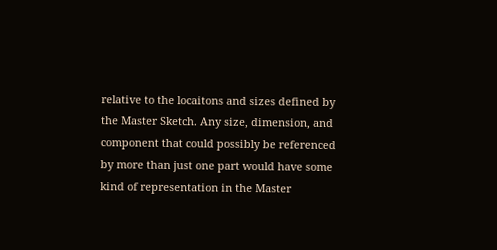relative to the locaitons and sizes defined by the Master Sketch. Any size, dimension, and component that could possibly be referenced by more than just one part would have some kind of representation in the Master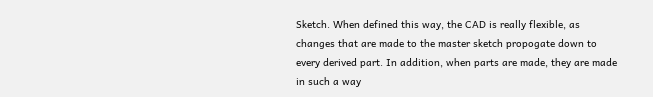Sketch. When defined this way, the CAD is really flexible, as changes that are made to the master sketch propogate down to every derived part. In addition, when parts are made, they are made in such a way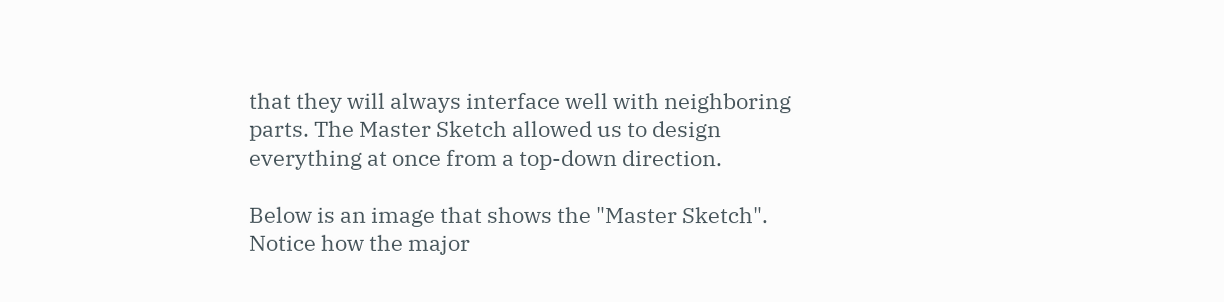that they will always interface well with neighboring parts. The Master Sketch allowed us to design everything at once from a top-down direction.

Below is an image that shows the "Master Sketch". Notice how the major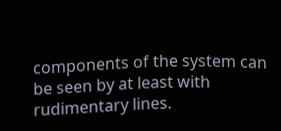components of the system can be seen by at least with rudimentary lines.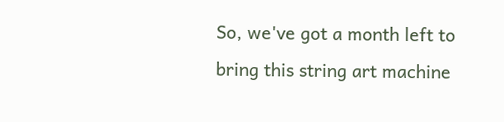So, we've got a month left to bring this string art machine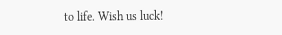to life. Wish us luck!